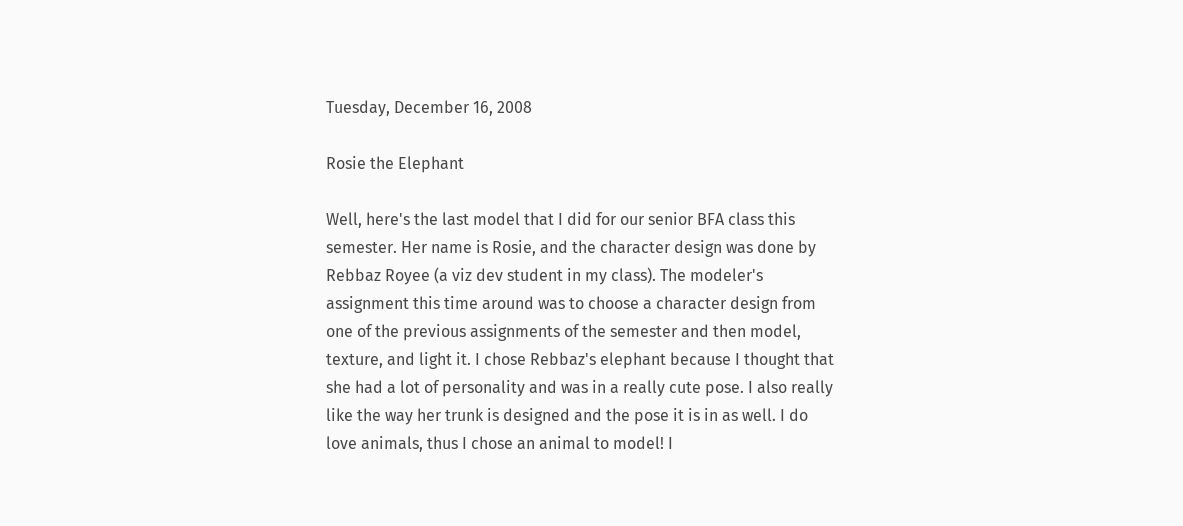Tuesday, December 16, 2008

Rosie the Elephant

Well, here's the last model that I did for our senior BFA class this semester. Her name is Rosie, and the character design was done by Rebbaz Royee (a viz dev student in my class). The modeler's assignment this time around was to choose a character design from one of the previous assignments of the semester and then model, texture, and light it. I chose Rebbaz's elephant because I thought that she had a lot of personality and was in a really cute pose. I also really like the way her trunk is designed and the pose it is in as well. I do love animals, thus I chose an animal to model! I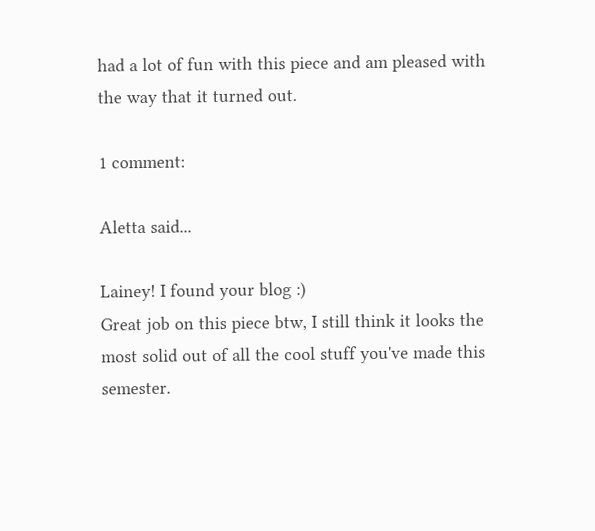had a lot of fun with this piece and am pleased with the way that it turned out.

1 comment:

Aletta said...

Lainey! I found your blog :)
Great job on this piece btw, I still think it looks the most solid out of all the cool stuff you've made this semester.